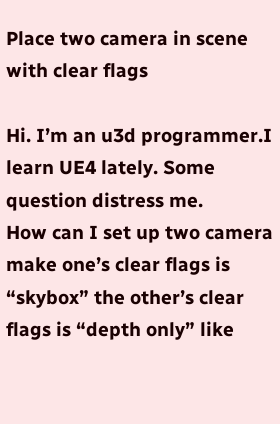Place two camera in scene with clear flags

Hi. I’m an u3d programmer.I learn UE4 lately. Some question distress me.
How can I set up two camera make one’s clear flags is “skybox” the other’s clear flags is “depth only” like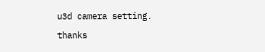u3d camera setting.
thanks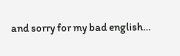and sorry for my bad english…